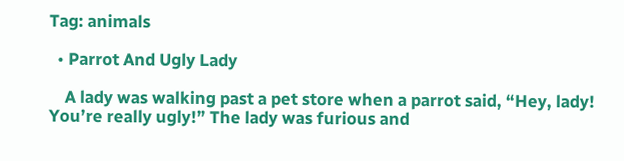Tag: animals

  • Parrot And Ugly Lady

    A lady was walking past a pet store when a parrot said, “Hey, lady! You’re really ugly!” The lady was furious and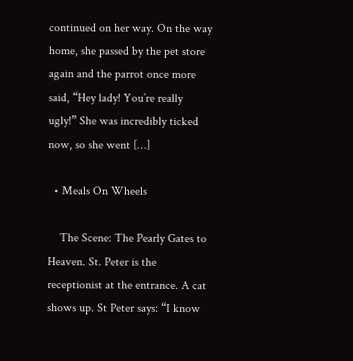continued on her way. On the way home, she passed by the pet store again and the parrot once more said, “Hey lady! You’re really ugly!” She was incredibly ticked now, so she went […]

  • Meals On Wheels

    The Scene: The Pearly Gates to Heaven. St. Peter is the receptionist at the entrance. A cat shows up. St Peter says: “I know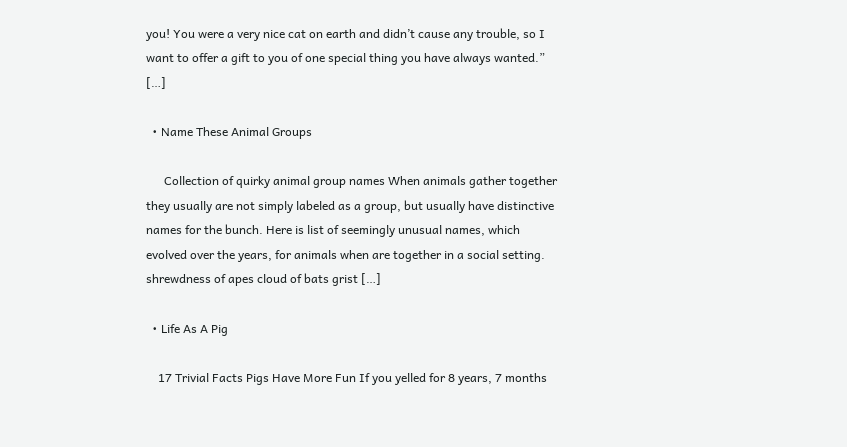you! You were a very nice cat on earth and didn’t cause any trouble, so I want to offer a gift to you of one special thing you have always wanted.” […]

  • Name These Animal Groups

      Collection of quirky animal group names When animals gather together they usually are not simply labeled as a group, but usually have distinctive names for the bunch. Here is list of seemingly unusual names, which evolved over the years, for animals when are together in a social setting. shrewdness of apes cloud of bats grist […]

  • Life As A Pig

    17 Trivial Facts Pigs Have More Fun If you yelled for 8 years, 7 months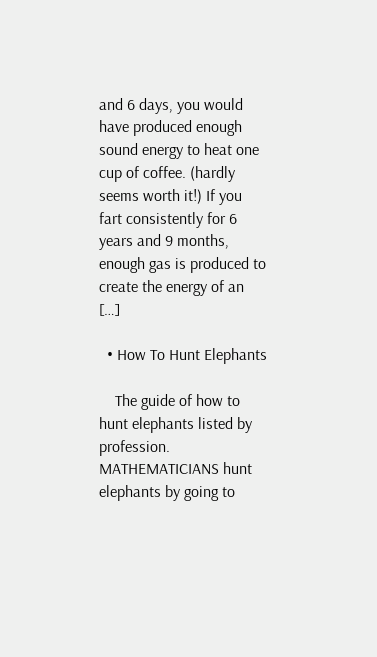and 6 days, you would have produced enough sound energy to heat one cup of coffee. (hardly seems worth it!) If you fart consistently for 6 years and 9 months, enough gas is produced to create the energy of an […]

  • How To Hunt Elephants

    The guide of how to hunt elephants listed by profession. MATHEMATICIANS hunt elephants by going to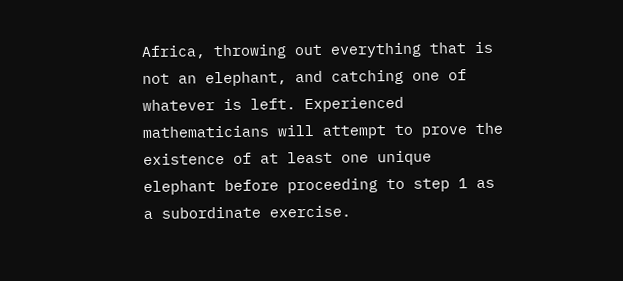Africa, throwing out everything that is not an elephant, and catching one of whatever is left. Experienced mathematicians will attempt to prove the existence of at least one unique elephant before proceeding to step 1 as a subordinate exercise.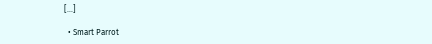[…]

  • Smart Parrot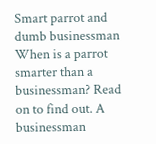Smart parrot and dumb businessman When is a parrot smarter than a businessman? Read on to find out. A businessman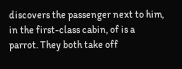discovers the passenger next to him, in the first-class cabin, of is a parrot. They both take off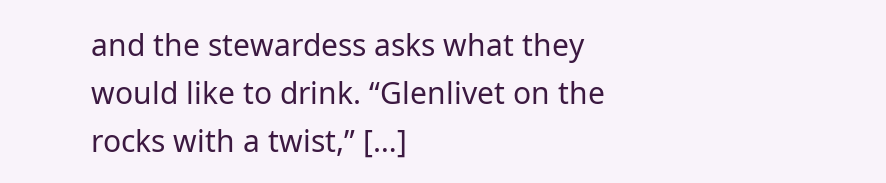and the stewardess asks what they would like to drink. “Glenlivet on the rocks with a twist,” […]